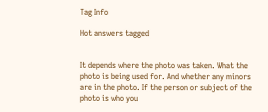Tag Info

Hot answers tagged


It depends where the photo was taken. What the photo is being used for. And whether any minors are in the photo. If the person or subject of the photo is who you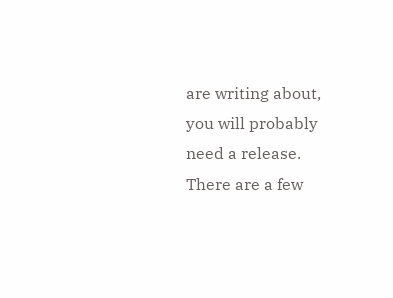are writing about, you will probably need a release. There are a few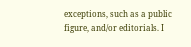exceptions, such as a public figure, and/or editorials. I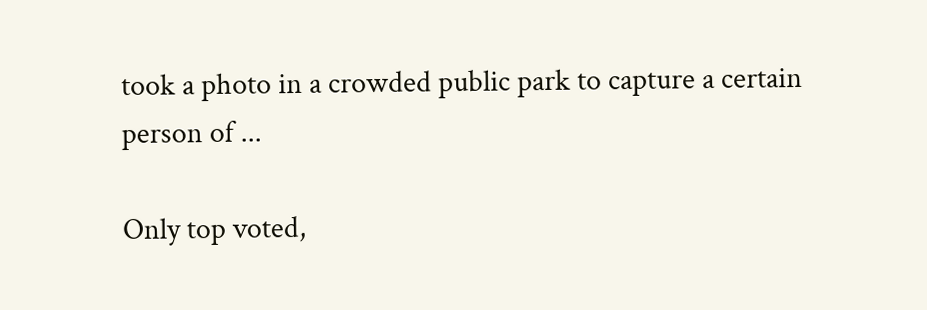took a photo in a crowded public park to capture a certain person of ...

Only top voted,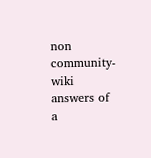non community-wiki answers of a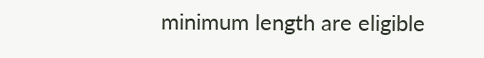minimum length are eligible